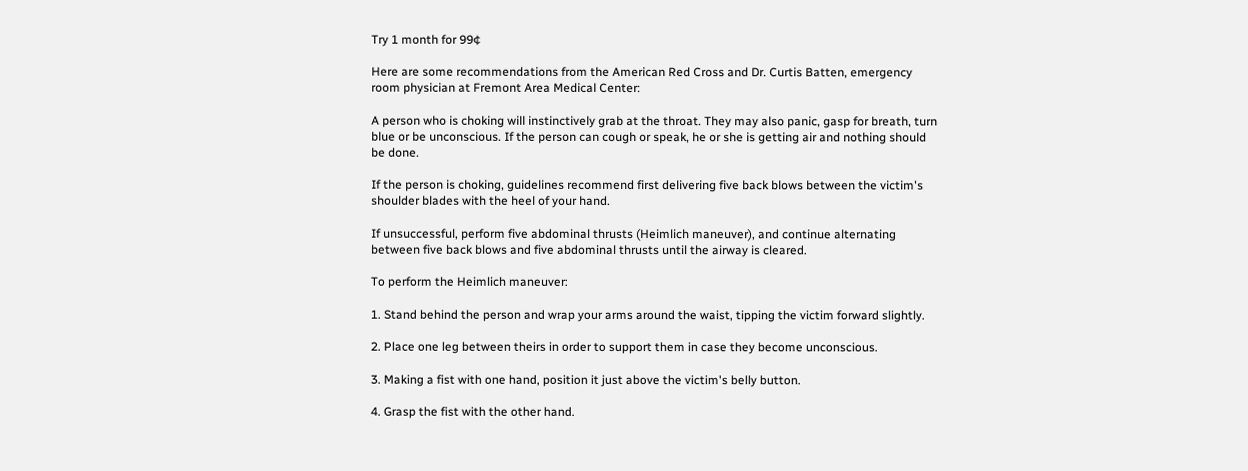Try 1 month for 99¢

Here are some recommendations from the American Red Cross and Dr. Curtis Batten, emergency room physician at Fremont Area Medical Center:

A person who is choking will instinctively grab at the throat. They may also panic, gasp for breath, turn blue or be unconscious. If the person can cough or speak, he or she is getting air and nothing should be done.

If the person is choking, guidelines recommend first delivering five back blows between the victim's shoulder blades with the heel of your hand.

If unsuccessful, perform five abdominal thrusts (Heimlich maneuver), and continue alternating between five back blows and five abdominal thrusts until the airway is cleared.

To perform the Heimlich maneuver:

1. Stand behind the person and wrap your arms around the waist, tipping the victim forward slightly.

2. Place one leg between theirs in order to support them in case they become unconscious.

3. Making a fist with one hand, position it just above the victim's belly button.

4. Grasp the fist with the other hand.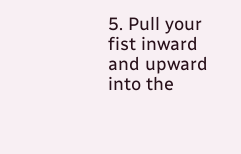5. Pull your fist inward and upward into the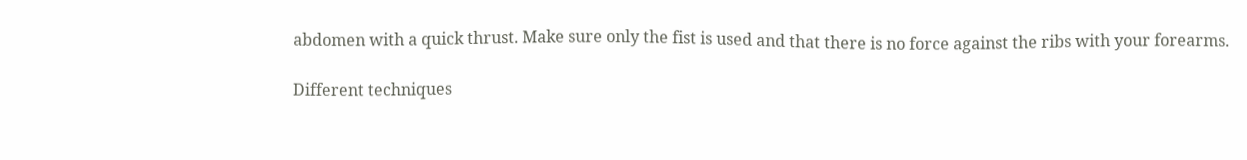abdomen with a quick thrust. Make sure only the fist is used and that there is no force against the ribs with your forearms.

Different techniques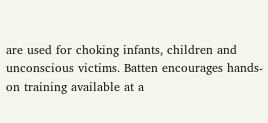are used for choking infants, children and unconscious victims. Batten encourages hands-on training available at a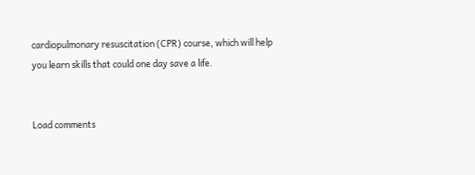cardiopulmonary resuscitation (CPR) course, which will help you learn skills that could one day save a life.


Load comments